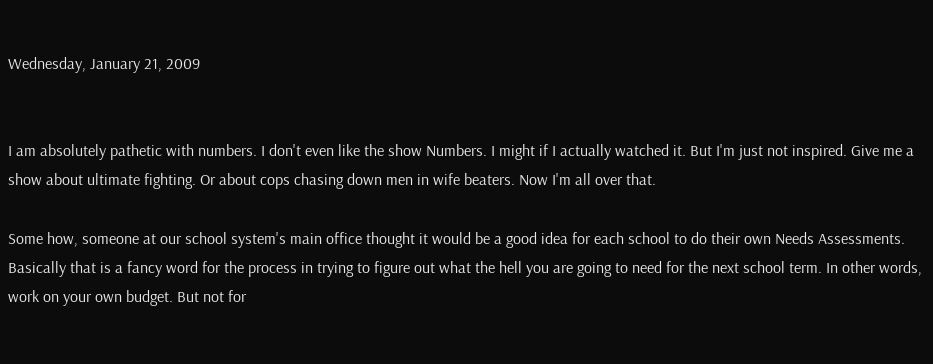Wednesday, January 21, 2009


I am absolutely pathetic with numbers. I don't even like the show Numbers. I might if I actually watched it. But I'm just not inspired. Give me a show about ultimate fighting. Or about cops chasing down men in wife beaters. Now I'm all over that.

Some how, someone at our school system's main office thought it would be a good idea for each school to do their own Needs Assessments. Basically that is a fancy word for the process in trying to figure out what the hell you are going to need for the next school term. In other words, work on your own budget. But not for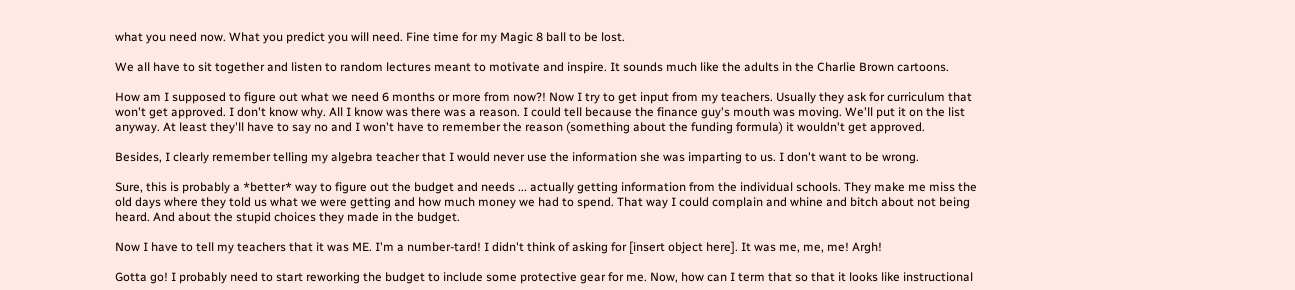what you need now. What you predict you will need. Fine time for my Magic 8 ball to be lost.

We all have to sit together and listen to random lectures meant to motivate and inspire. It sounds much like the adults in the Charlie Brown cartoons.

How am I supposed to figure out what we need 6 months or more from now?! Now I try to get input from my teachers. Usually they ask for curriculum that won't get approved. I don't know why. All I know was there was a reason. I could tell because the finance guy's mouth was moving. We'll put it on the list anyway. At least they'll have to say no and I won't have to remember the reason (something about the funding formula) it wouldn't get approved.

Besides, I clearly remember telling my algebra teacher that I would never use the information she was imparting to us. I don't want to be wrong.

Sure, this is probably a *better* way to figure out the budget and needs ... actually getting information from the individual schools. They make me miss the old days where they told us what we were getting and how much money we had to spend. That way I could complain and whine and bitch about not being heard. And about the stupid choices they made in the budget.

Now I have to tell my teachers that it was ME. I'm a number-tard! I didn't think of asking for [insert object here]. It was me, me, me! Argh!

Gotta go! I probably need to start reworking the budget to include some protective gear for me. Now, how can I term that so that it looks like instructional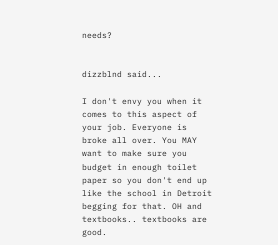needs?


dizzblnd said...

I don't envy you when it comes to this aspect of your job. Everyone is broke all over. You MAY want to make sure you budget in enough toilet paper so you don't end up like the school in Detroit begging for that. OH and textbooks.. textbooks are good.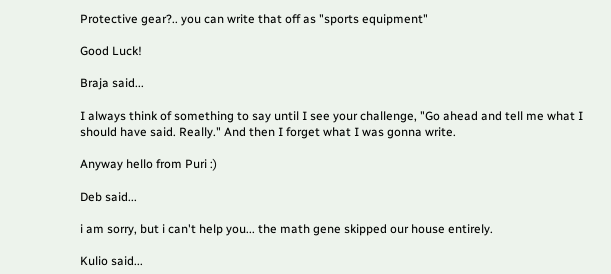Protective gear?.. you can write that off as "sports equipment"

Good Luck!

Braja said...

I always think of something to say until I see your challenge, "Go ahead and tell me what I should have said. Really." And then I forget what I was gonna write.

Anyway hello from Puri :)

Deb said...

i am sorry, but i can't help you... the math gene skipped our house entirely.

Kulio said...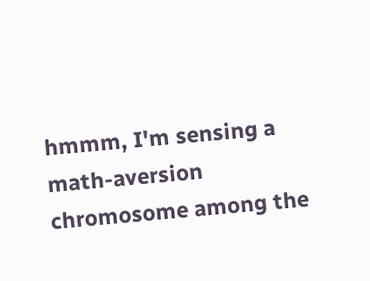hmmm, I'm sensing a math-aversion chromosome among the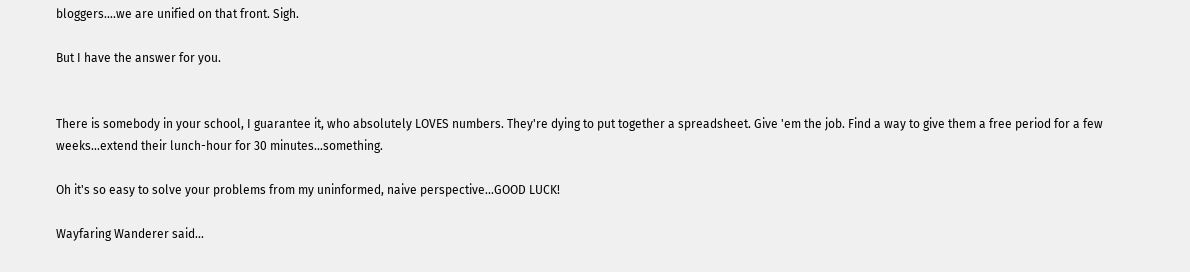bloggers....we are unified on that front. Sigh.

But I have the answer for you.


There is somebody in your school, I guarantee it, who absolutely LOVES numbers. They're dying to put together a spreadsheet. Give 'em the job. Find a way to give them a free period for a few weeks...extend their lunch-hour for 30 minutes...something.

Oh it's so easy to solve your problems from my uninformed, naive perspective...GOOD LUCK!

Wayfaring Wanderer said...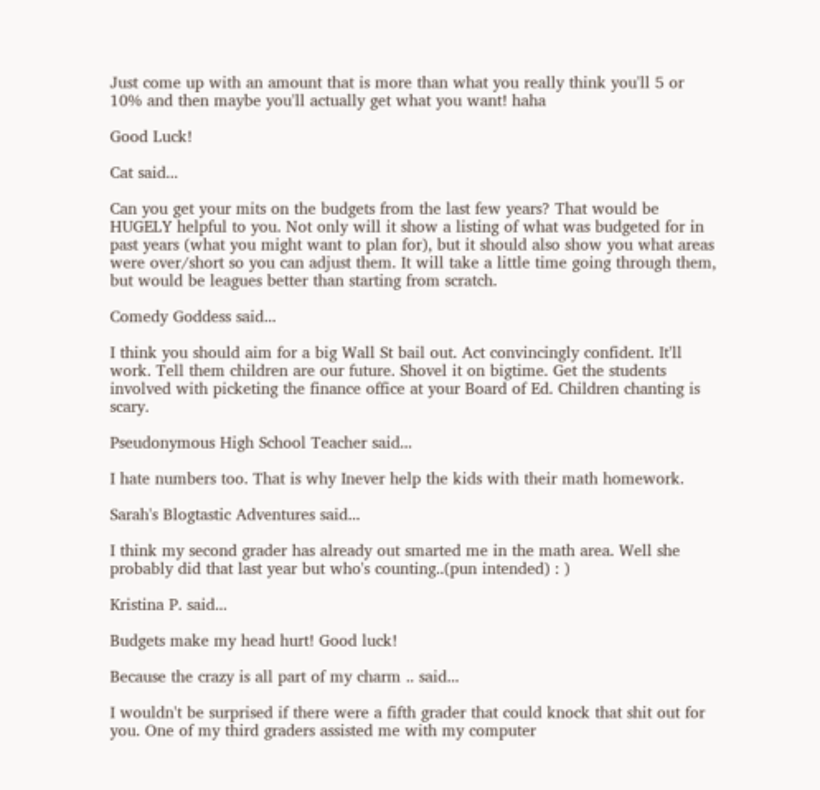Just come up with an amount that is more than what you really think you'll 5 or 10% and then maybe you'll actually get what you want! haha

Good Luck!

Cat said...

Can you get your mits on the budgets from the last few years? That would be HUGELY helpful to you. Not only will it show a listing of what was budgeted for in past years (what you might want to plan for), but it should also show you what areas were over/short so you can adjust them. It will take a little time going through them, but would be leagues better than starting from scratch.

Comedy Goddess said...

I think you should aim for a big Wall St bail out. Act convincingly confident. It'll work. Tell them children are our future. Shovel it on bigtime. Get the students involved with picketing the finance office at your Board of Ed. Children chanting is scary.

Pseudonymous High School Teacher said...

I hate numbers too. That is why Inever help the kids with their math homework.

Sarah's Blogtastic Adventures said...

I think my second grader has already out smarted me in the math area. Well she probably did that last year but who's counting..(pun intended) : )

Kristina P. said...

Budgets make my head hurt! Good luck!

Because the crazy is all part of my charm .. said...

I wouldn't be surprised if there were a fifth grader that could knock that shit out for you. One of my third graders assisted me with my computer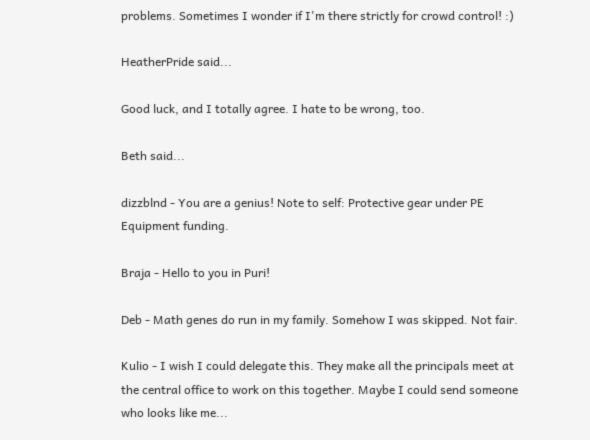problems. Sometimes I wonder if I'm there strictly for crowd control! :)

HeatherPride said...

Good luck, and I totally agree. I hate to be wrong, too.

Beth said...

dizzblnd - You are a genius! Note to self: Protective gear under PE Equipment funding.

Braja - Hello to you in Puri!

Deb - Math genes do run in my family. Somehow I was skipped. Not fair.

Kulio - I wish I could delegate this. They make all the principals meet at the central office to work on this together. Maybe I could send someone who looks like me...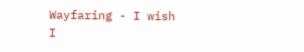Wayfaring - I wish I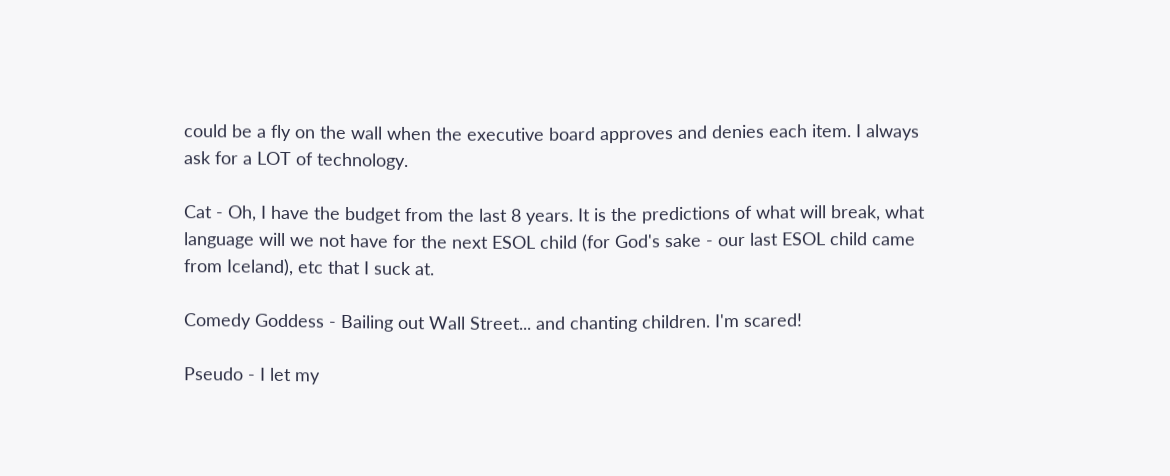could be a fly on the wall when the executive board approves and denies each item. I always ask for a LOT of technology.

Cat - Oh, I have the budget from the last 8 years. It is the predictions of what will break, what language will we not have for the next ESOL child (for God's sake - our last ESOL child came from Iceland), etc that I suck at.

Comedy Goddess - Bailing out Wall Street... and chanting children. I'm scared!

Pseudo - I let my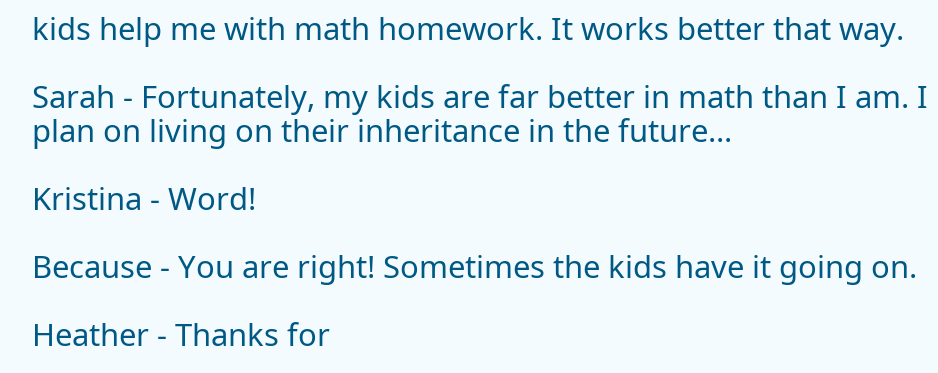kids help me with math homework. It works better that way.

Sarah - Fortunately, my kids are far better in math than I am. I plan on living on their inheritance in the future...

Kristina - Word!

Because - You are right! Sometimes the kids have it going on.

Heather - Thanks for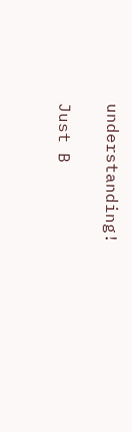understanding!

Just B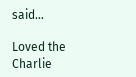said...

Loved the Charlie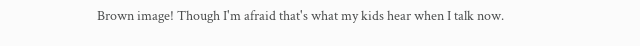Brown image! Though I'm afraid that's what my kids hear when I talk now.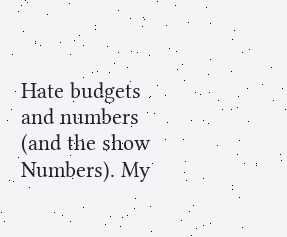Hate budgets and numbers (and the show Numbers). My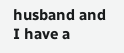husband and I have a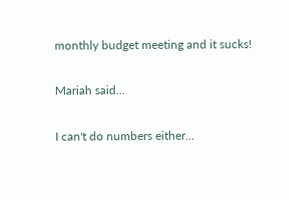monthly budget meeting and it sucks!

Mariah said...

I can't do numbers either...